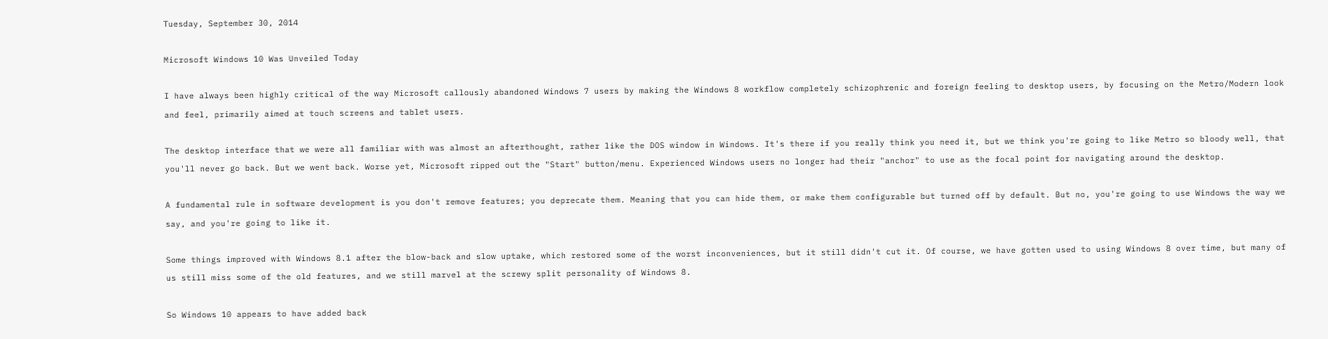Tuesday, September 30, 2014

Microsoft Windows 10 Was Unveiled Today

I have always been highly critical of the way Microsoft callously abandoned Windows 7 users by making the Windows 8 workflow completely schizophrenic and foreign feeling to desktop users, by focusing on the Metro/Modern look and feel, primarily aimed at touch screens and tablet users.

The desktop interface that we were all familiar with was almost an afterthought, rather like the DOS window in Windows. It's there if you really think you need it, but we think you're going to like Metro so bloody well, that you'll never go back. But we went back. Worse yet, Microsoft ripped out the "Start" button/menu. Experienced Windows users no longer had their "anchor" to use as the focal point for navigating around the desktop.

A fundamental rule in software development is you don't remove features; you deprecate them. Meaning that you can hide them, or make them configurable but turned off by default. But no, you're going to use Windows the way we say, and you're going to like it.

Some things improved with Windows 8.1 after the blow-back and slow uptake, which restored some of the worst inconveniences, but it still didn't cut it. Of course, we have gotten used to using Windows 8 over time, but many of us still miss some of the old features, and we still marvel at the screwy split personality of Windows 8.

So Windows 10 appears to have added back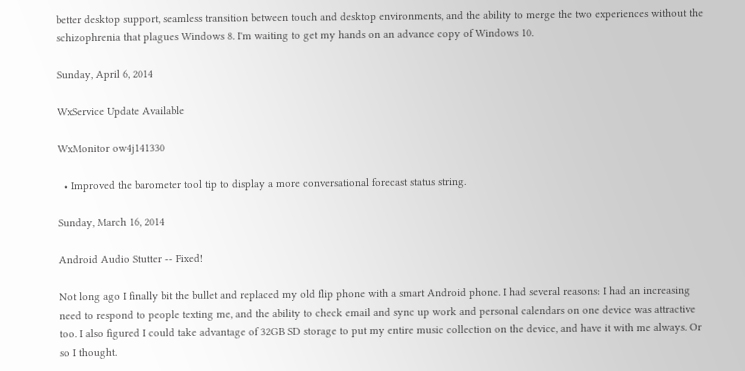better desktop support, seamless transition between touch and desktop environments, and the ability to merge the two experiences without the schizophrenia that plagues Windows 8. I'm waiting to get my hands on an advance copy of Windows 10.

Sunday, April 6, 2014

WxService Update Available

WxMonitor ow4j141330

  • Improved the barometer tool tip to display a more conversational forecast status string.

Sunday, March 16, 2014

Android Audio Stutter -- Fixed!

Not long ago I finally bit the bullet and replaced my old flip phone with a smart Android phone. I had several reasons: I had an increasing need to respond to people texting me, and the ability to check email and sync up work and personal calendars on one device was attractive too. I also figured I could take advantage of 32GB SD storage to put my entire music collection on the device, and have it with me always. Or so I thought.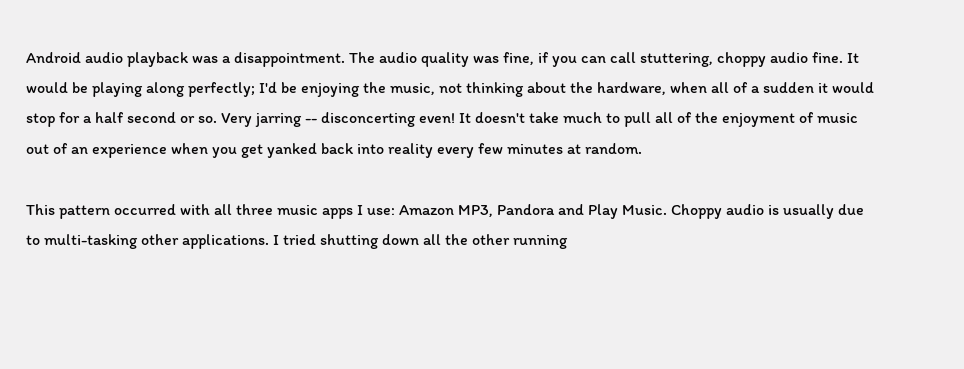Android audio playback was a disappointment. The audio quality was fine, if you can call stuttering, choppy audio fine. It would be playing along perfectly; I'd be enjoying the music, not thinking about the hardware, when all of a sudden it would stop for a half second or so. Very jarring -- disconcerting even! It doesn't take much to pull all of the enjoyment of music out of an experience when you get yanked back into reality every few minutes at random.

This pattern occurred with all three music apps I use: Amazon MP3, Pandora and Play Music. Choppy audio is usually due to multi-tasking other applications. I tried shutting down all the other running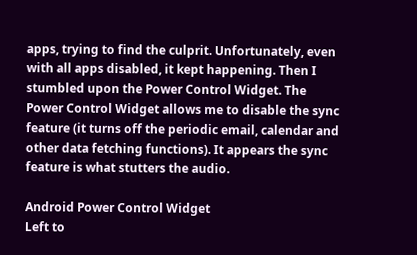apps, trying to find the culprit. Unfortunately, even with all apps disabled, it kept happening. Then I stumbled upon the Power Control Widget. The Power Control Widget allows me to disable the sync feature (it turns off the periodic email, calendar and other data fetching functions). It appears the sync feature is what stutters the audio.

Android Power Control Widget
Left to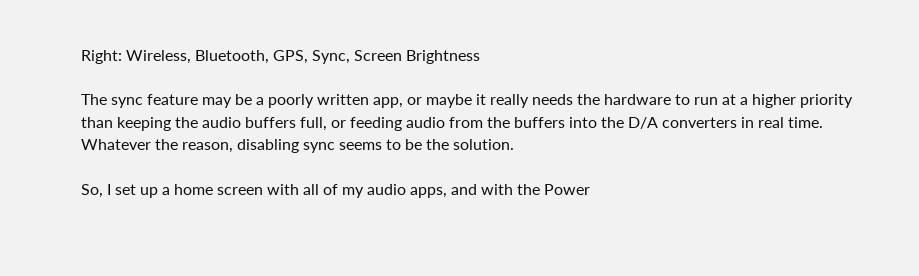Right: Wireless, Bluetooth, GPS, Sync, Screen Brightness

The sync feature may be a poorly written app, or maybe it really needs the hardware to run at a higher priority than keeping the audio buffers full, or feeding audio from the buffers into the D/A converters in real time. Whatever the reason, disabling sync seems to be the solution.

So, I set up a home screen with all of my audio apps, and with the Power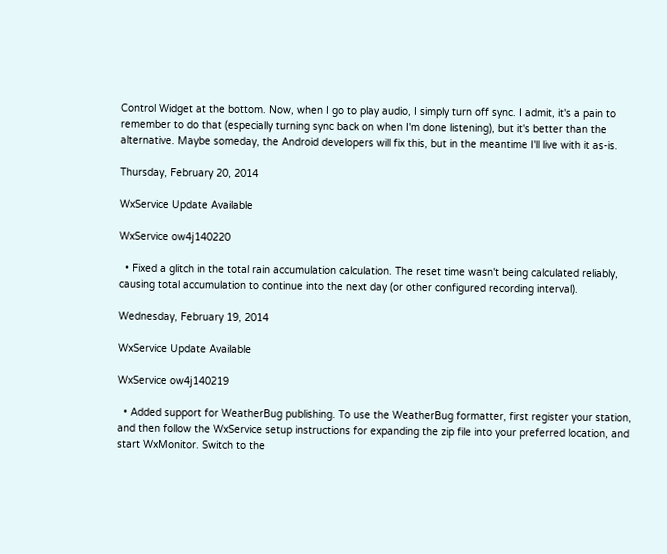Control Widget at the bottom. Now, when I go to play audio, I simply turn off sync. I admit, it's a pain to remember to do that (especially turning sync back on when I'm done listening), but it's better than the alternative. Maybe someday, the Android developers will fix this, but in the meantime I'll live with it as-is.

Thursday, February 20, 2014

WxService Update Available

WxService ow4j140220

  • Fixed a glitch in the total rain accumulation calculation. The reset time wasn't being calculated reliably, causing total accumulation to continue into the next day (or other configured recording interval).

Wednesday, February 19, 2014

WxService Update Available

WxService ow4j140219

  • Added support for WeatherBug publishing. To use the WeatherBug formatter, first register your station, and then follow the WxService setup instructions for expanding the zip file into your preferred location, and start WxMonitor. Switch to the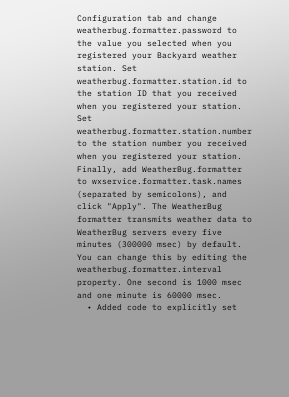Configuration tab and change weatherbug.formatter.password to the value you selected when you registered your Backyard weather station. Set weatherbug.formatter.station.id to the station ID that you received when you registered your station. Set weatherbug.formatter.station.number to the station number you received when you registered your station. Finally, add WeatherBug.formatter to wxservice.formatter.task.names (separated by semicolons), and click "Apply". The WeatherBug formatter transmits weather data to WeatherBug servers every five minutes (300000 msec) by default. You can change this by editing the weatherbug.formatter.interval property. One second is 1000 msec and one minute is 60000 msec.
  • Added code to explicitly set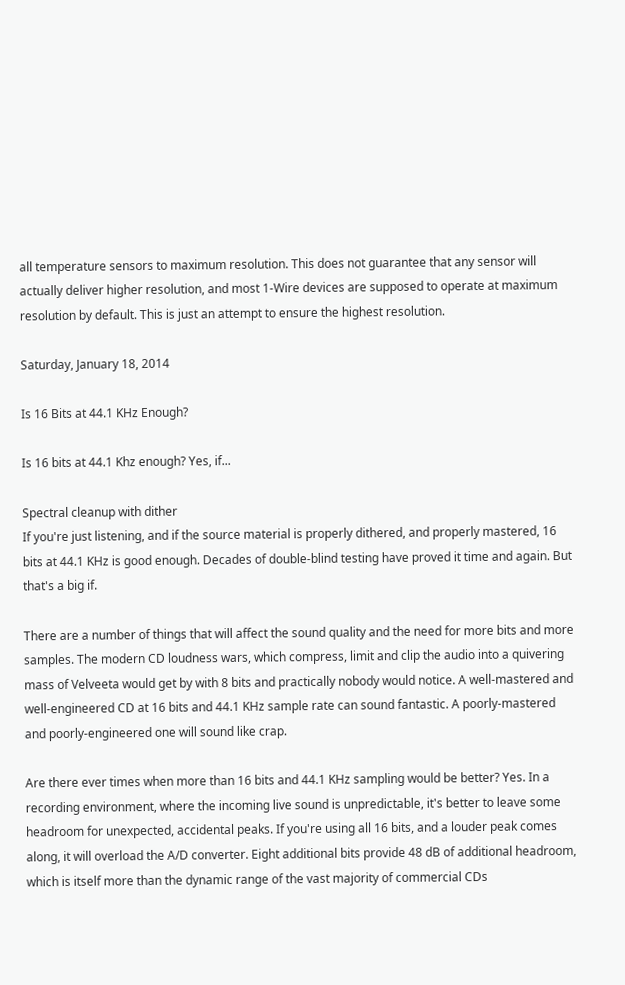all temperature sensors to maximum resolution. This does not guarantee that any sensor will actually deliver higher resolution, and most 1-Wire devices are supposed to operate at maximum resolution by default. This is just an attempt to ensure the highest resolution.

Saturday, January 18, 2014

Is 16 Bits at 44.1 KHz Enough?

Is 16 bits at 44.1 Khz enough? Yes, if...

Spectral cleanup with dither
If you're just listening, and if the source material is properly dithered, and properly mastered, 16 bits at 44.1 KHz is good enough. Decades of double-blind testing have proved it time and again. But that's a big if.

There are a number of things that will affect the sound quality and the need for more bits and more samples. The modern CD loudness wars, which compress, limit and clip the audio into a quivering mass of Velveeta would get by with 8 bits and practically nobody would notice. A well-mastered and well-engineered CD at 16 bits and 44.1 KHz sample rate can sound fantastic. A poorly-mastered and poorly-engineered one will sound like crap.

Are there ever times when more than 16 bits and 44.1 KHz sampling would be better? Yes. In a recording environment, where the incoming live sound is unpredictable, it's better to leave some headroom for unexpected, accidental peaks. If you're using all 16 bits, and a louder peak comes along, it will overload the A/D converter. Eight additional bits provide 48 dB of additional headroom, which is itself more than the dynamic range of the vast majority of commercial CDs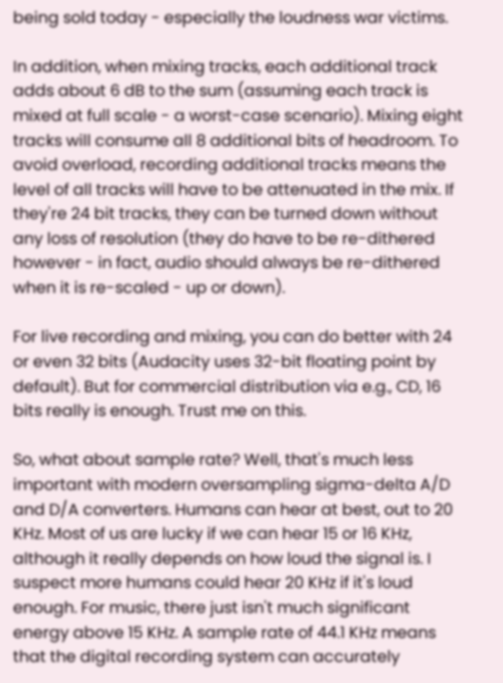being sold today - especially the loudness war victims.

In addition, when mixing tracks, each additional track adds about 6 dB to the sum (assuming each track is mixed at full scale - a worst-case scenario). Mixing eight tracks will consume all 8 additional bits of headroom. To avoid overload, recording additional tracks means the level of all tracks will have to be attenuated in the mix. If they're 24 bit tracks, they can be turned down without any loss of resolution (they do have to be re-dithered however - in fact, audio should always be re-dithered when it is re-scaled - up or down).

For live recording and mixing, you can do better with 24 or even 32 bits (Audacity uses 32-bit floating point by default). But for commercial distribution via e.g., CD, 16 bits really is enough. Trust me on this.

So, what about sample rate? Well, that's much less important with modern oversampling sigma-delta A/D and D/A converters. Humans can hear at best, out to 20 KHz. Most of us are lucky if we can hear 15 or 16 KHz, although it really depends on how loud the signal is. I suspect more humans could hear 20 KHz if it's loud enough. For music, there just isn't much significant energy above 15 KHz. A sample rate of 44.1 KHz means that the digital recording system can accurately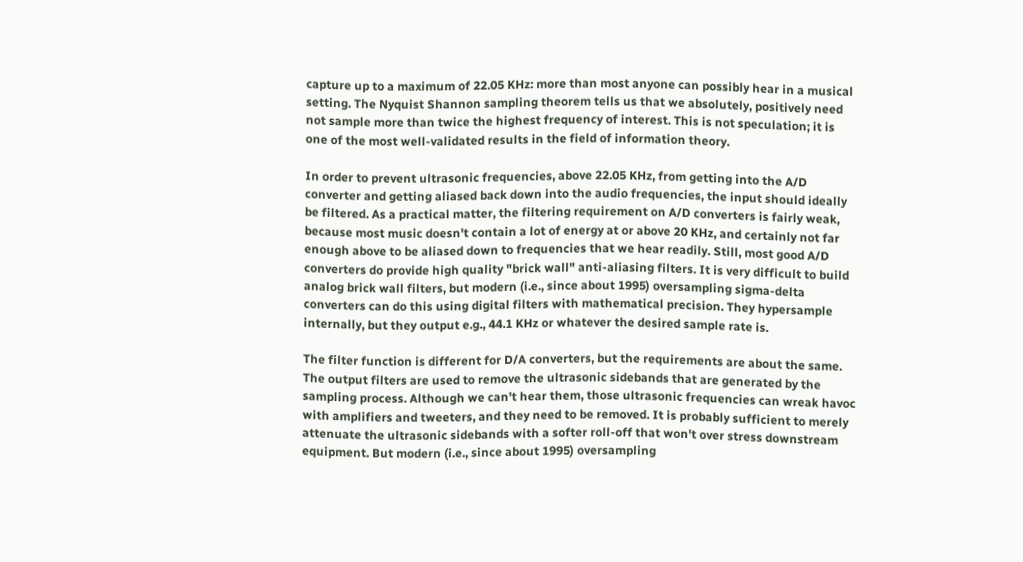capture up to a maximum of 22.05 KHz: more than most anyone can possibly hear in a musical setting. The Nyquist Shannon sampling theorem tells us that we absolutely, positively need not sample more than twice the highest frequency of interest. This is not speculation; it is one of the most well-validated results in the field of information theory.

In order to prevent ultrasonic frequencies, above 22.05 KHz, from getting into the A/D converter and getting aliased back down into the audio frequencies, the input should ideally be filtered. As a practical matter, the filtering requirement on A/D converters is fairly weak, because most music doesn't contain a lot of energy at or above 20 KHz, and certainly not far enough above to be aliased down to frequencies that we hear readily. Still, most good A/D converters do provide high quality "brick wall" anti-aliasing filters. It is very difficult to build analog brick wall filters, but modern (i.e., since about 1995) oversampling sigma-delta converters can do this using digital filters with mathematical precision. They hypersample internally, but they output e.g., 44.1 KHz or whatever the desired sample rate is.

The filter function is different for D/A converters, but the requirements are about the same. The output filters are used to remove the ultrasonic sidebands that are generated by the sampling process. Although we can't hear them, those ultrasonic frequencies can wreak havoc with amplifiers and tweeters, and they need to be removed. It is probably sufficient to merely attenuate the ultrasonic sidebands with a softer roll-off that won't over stress downstream equipment. But modern (i.e., since about 1995) oversampling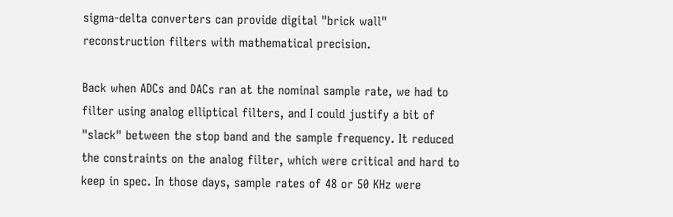sigma-delta converters can provide digital "brick wall" reconstruction filters with mathematical precision.

Back when ADCs and DACs ran at the nominal sample rate, we had to filter using analog elliptical filters, and I could justify a bit of "slack" between the stop band and the sample frequency. It reduced the constraints on the analog filter, which were critical and hard to keep in spec. In those days, sample rates of 48 or 50 KHz were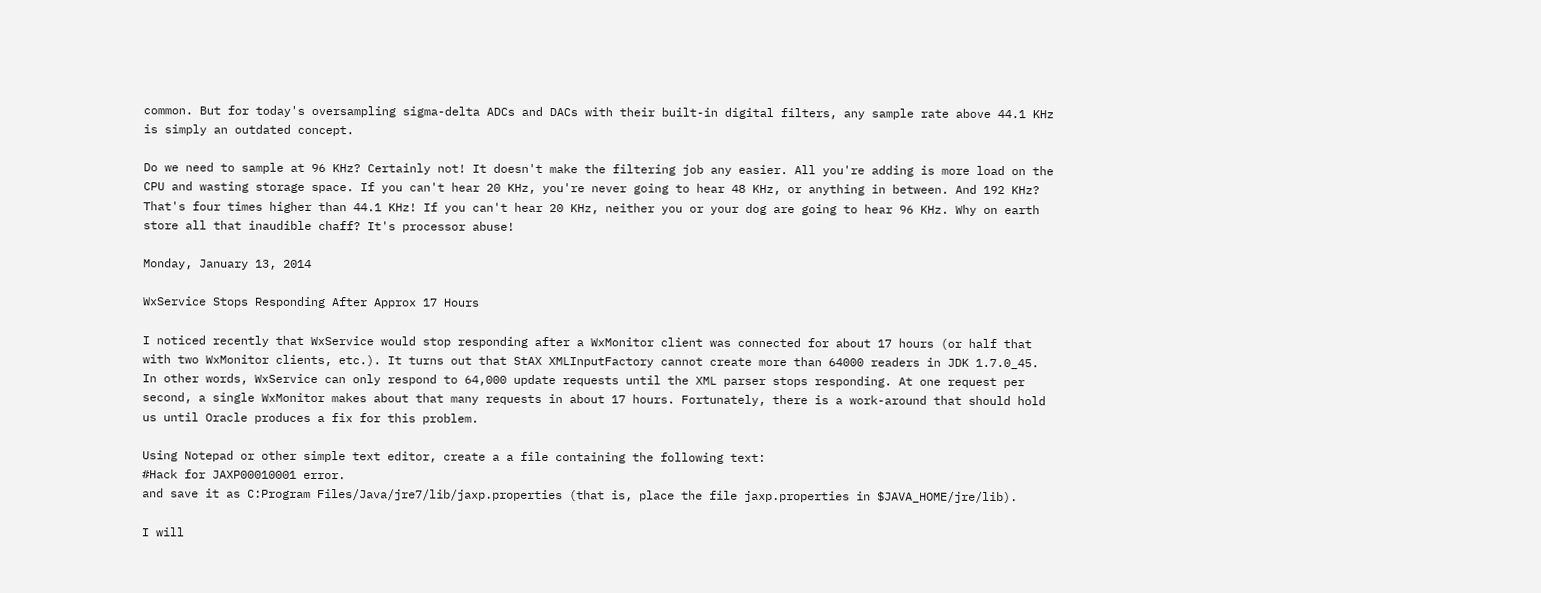common. But for today's oversampling sigma-delta ADCs and DACs with their built-in digital filters, any sample rate above 44.1 KHz is simply an outdated concept.

Do we need to sample at 96 KHz? Certainly not! It doesn't make the filtering job any easier. All you're adding is more load on the CPU and wasting storage space. If you can't hear 20 KHz, you're never going to hear 48 KHz, or anything in between. And 192 KHz? That's four times higher than 44.1 KHz! If you can't hear 20 KHz, neither you or your dog are going to hear 96 KHz. Why on earth store all that inaudible chaff? It's processor abuse!

Monday, January 13, 2014

WxService Stops Responding After Approx 17 Hours

I noticed recently that WxService would stop responding after a WxMonitor client was connected for about 17 hours (or half that with two WxMonitor clients, etc.). It turns out that StAX XMLInputFactory cannot create more than 64000 readers in JDK 1.7.0_45. In other words, WxService can only respond to 64,000 update requests until the XML parser stops responding. At one request per second, a single WxMonitor makes about that many requests in about 17 hours. Fortunately, there is a work-around that should hold us until Oracle produces a fix for this problem.

Using Notepad or other simple text editor, create a a file containing the following text:
#Hack for JAXP00010001 error.
and save it as C:Program Files/Java/jre7/lib/jaxp.properties (that is, place the file jaxp.properties in $JAVA_HOME/jre/lib).

I will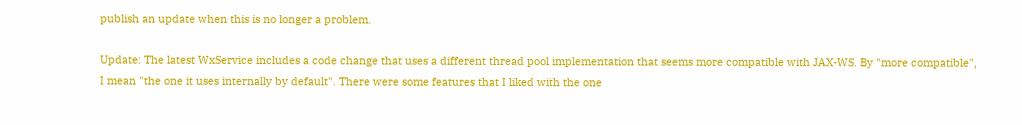publish an update when this is no longer a problem.

Update: The latest WxService includes a code change that uses a different thread pool implementation that seems more compatible with JAX-WS. By "more compatible", I mean "the one it uses internally by default". There were some features that I liked with the one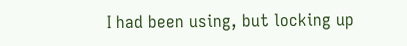I had been using, but locking up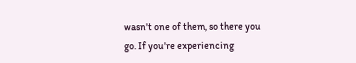wasn't one of them, so there you go. If you're experiencing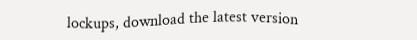lockups, download the latest version